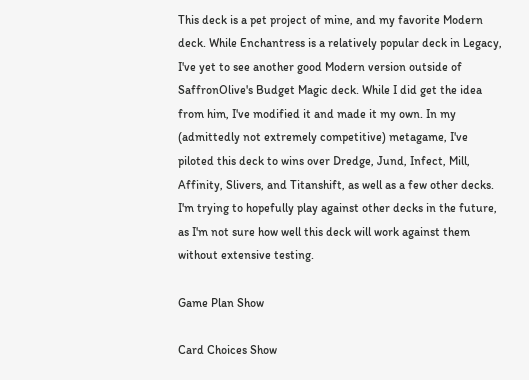This deck is a pet project of mine, and my favorite Modern deck. While Enchantress is a relatively popular deck in Legacy, I've yet to see another good Modern version outside of SaffronOlive's Budget Magic deck. While I did get the idea from him, I've modified it and made it my own. In my (admittedly not extremely competitive) metagame, I've piloted this deck to wins over Dredge, Jund, Infect, Mill, Affinity, Slivers, and Titanshift, as well as a few other decks. I'm trying to hopefully play against other decks in the future, as I'm not sure how well this deck will work against them without extensive testing.

Game Plan Show

Card Choices Show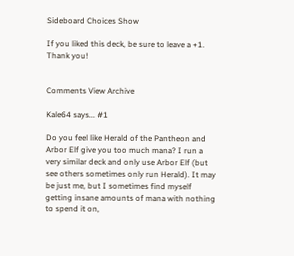Sideboard Choices Show

If you liked this deck, be sure to leave a +1. Thank you!


Comments View Archive

Kale64 says... #1

Do you feel like Herald of the Pantheon and Arbor Elf give you too much mana? I run a very similar deck and only use Arbor Elf (but see others sometimes only run Herald). It may be just me, but I sometimes find myself getting insane amounts of mana with nothing to spend it on,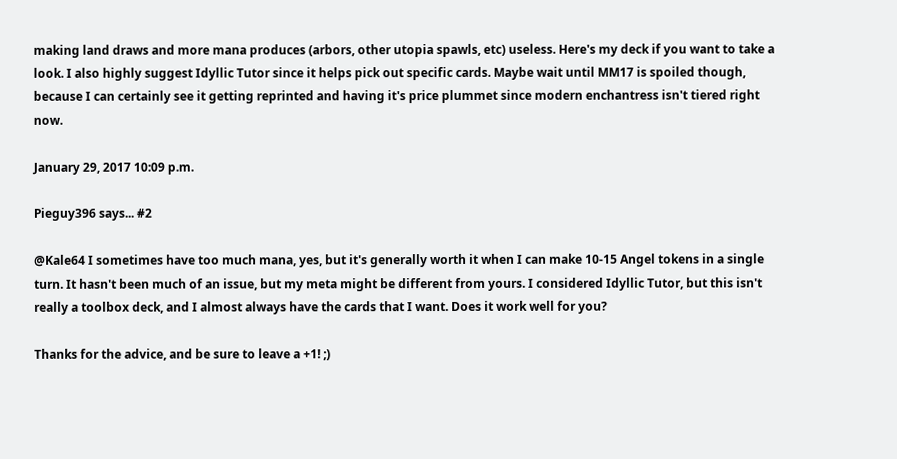making land draws and more mana produces (arbors, other utopia spawls, etc) useless. Here's my deck if you want to take a look. I also highly suggest Idyllic Tutor since it helps pick out specific cards. Maybe wait until MM17 is spoiled though, because I can certainly see it getting reprinted and having it's price plummet since modern enchantress isn't tiered right now.

January 29, 2017 10:09 p.m.

Pieguy396 says... #2

@Kale64 I sometimes have too much mana, yes, but it's generally worth it when I can make 10-15 Angel tokens in a single turn. It hasn't been much of an issue, but my meta might be different from yours. I considered Idyllic Tutor, but this isn't really a toolbox deck, and I almost always have the cards that I want. Does it work well for you?

Thanks for the advice, and be sure to leave a +1! ;)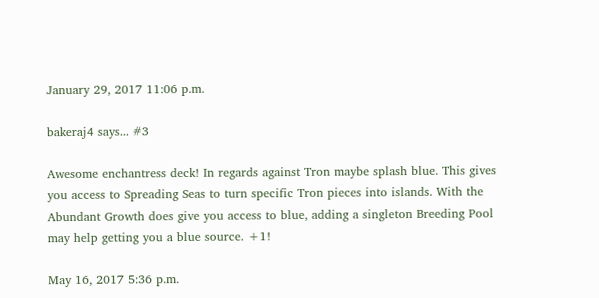January 29, 2017 11:06 p.m.

bakeraj4 says... #3

Awesome enchantress deck! In regards against Tron maybe splash blue. This gives you access to Spreading Seas to turn specific Tron pieces into islands. With the Abundant Growth does give you access to blue, adding a singleton Breeding Pool may help getting you a blue source. +1!

May 16, 2017 5:36 p.m.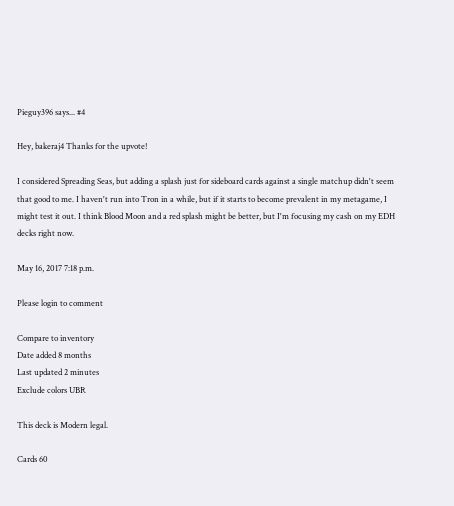Pieguy396 says... #4

Hey, bakeraj4 Thanks for the upvote!

I considered Spreading Seas, but adding a splash just for sideboard cards against a single matchup didn't seem that good to me. I haven't run into Tron in a while, but if it starts to become prevalent in my metagame, I might test it out. I think Blood Moon and a red splash might be better, but I'm focusing my cash on my EDH decks right now.

May 16, 2017 7:18 p.m.

Please login to comment

Compare to inventory
Date added 8 months
Last updated 2 minutes
Exclude colors UBR

This deck is Modern legal.

Cards 60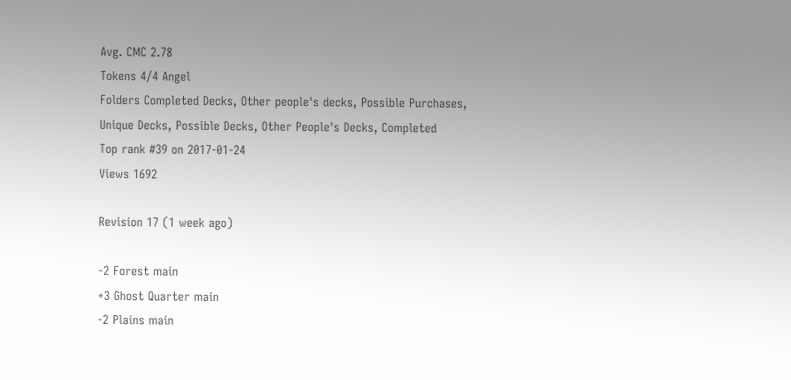Avg. CMC 2.78
Tokens 4/4 Angel
Folders Completed Decks, Other people's decks, Possible Purchases, Unique Decks, Possible Decks, Other People's Decks, Completed
Top rank #39 on 2017-01-24
Views 1692

Revision 17 (1 week ago)

-2 Forest main
+3 Ghost Quarter main
-2 Plains main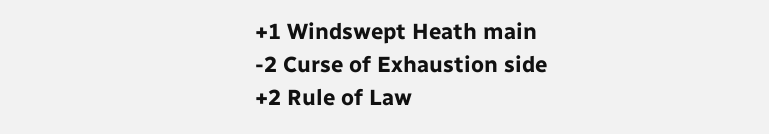+1 Windswept Heath main
-2 Curse of Exhaustion side
+2 Rule of Law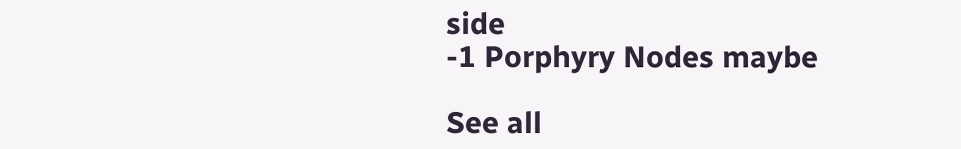side
-1 Porphyry Nodes maybe

See all